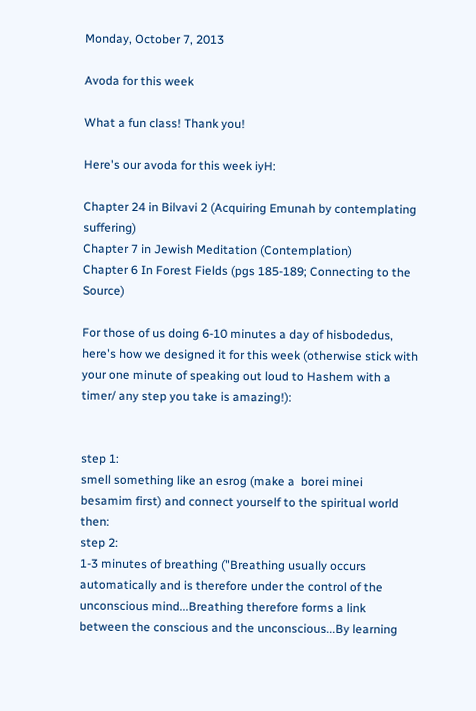Monday, October 7, 2013

Avoda for this week

What a fun class! Thank you!

Here's our avoda for this week iyH:

Chapter 24 in Bilvavi 2 (Acquiring Emunah by contemplating suffering)
Chapter 7 in Jewish Meditation (Contemplation)
Chapter 6 In Forest Fields (pgs 185-189; Connecting to the Source)

For those of us doing 6-10 minutes a day of hisbodedus, here's how we designed it for this week (otherwise stick with your one minute of speaking out loud to Hashem with a timer/ any step you take is amazing!):


step 1:
smell something like an esrog (make a  borei minei besamim first) and connect yourself to the spiritual world then:
step 2:
1-3 minutes of breathing ("Breathing usually occurs automatically and is therefore under the control of the unconscious mind...Breathing therefore forms a link between the conscious and the unconscious...By learning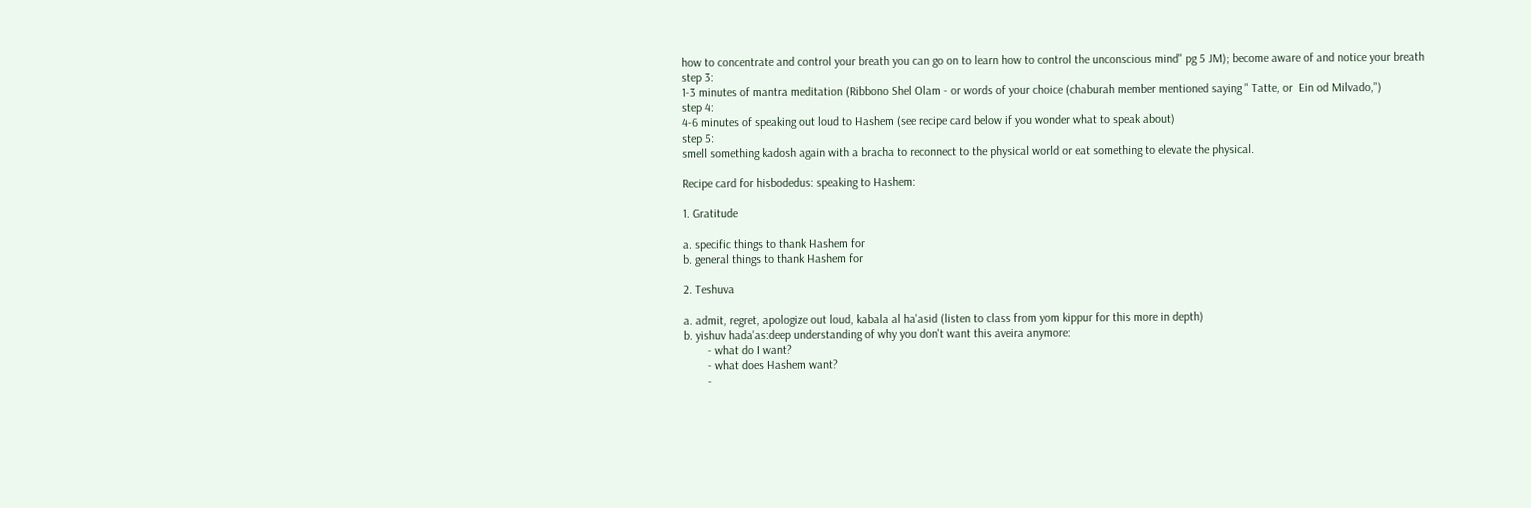how to concentrate and control your breath you can go on to learn how to control the unconscious mind" pg 5 JM); become aware of and notice your breath
step 3:
1-3 minutes of mantra meditation (Ribbono Shel Olam - or words of your choice (chaburah member mentioned saying " Tatte, or  Ein od Milvado,")
step 4:
4-6 minutes of speaking out loud to Hashem (see recipe card below if you wonder what to speak about)
step 5:
smell something kadosh again with a bracha to reconnect to the physical world or eat something to elevate the physical.

Recipe card for hisbodedus: speaking to Hashem:

1. Gratitude

a. specific things to thank Hashem for
b. general things to thank Hashem for

2. Teshuva

a. admit, regret, apologize out loud, kabala al ha'asid (listen to class from yom kippur for this more in depth)
b. yishuv hada'as:deep understanding of why you don't want this aveira anymore:
        - what do I want?
        - what does Hashem want?
        -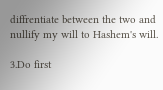diffrentiate between the two and nullify my will to Hashem's will.

3.Do first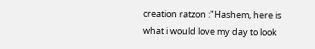creation ratzon :"Hashem, here is what i would love my day to look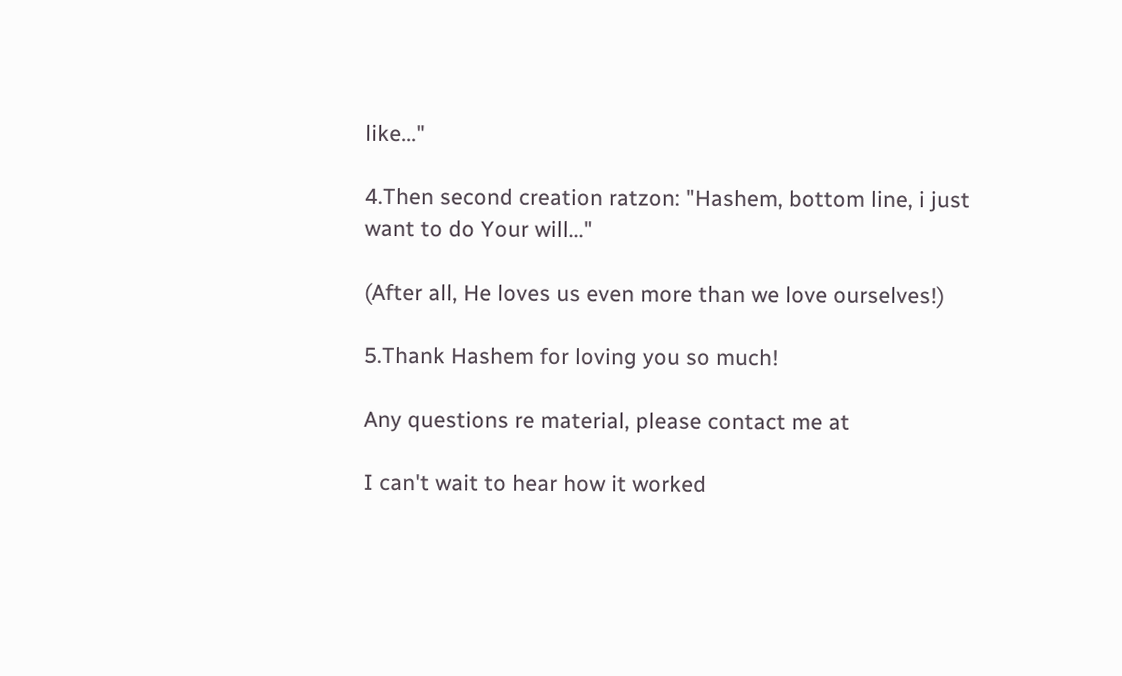like..."

4.Then second creation ratzon: "Hashem, bottom line, i just want to do Your will..."

(After all, He loves us even more than we love ourselves!)

5.Thank Hashem for loving you so much!

Any questions re material, please contact me at

I can't wait to hear how it worked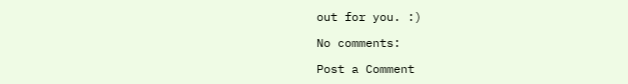out for you. :)

No comments:

Post a Comment